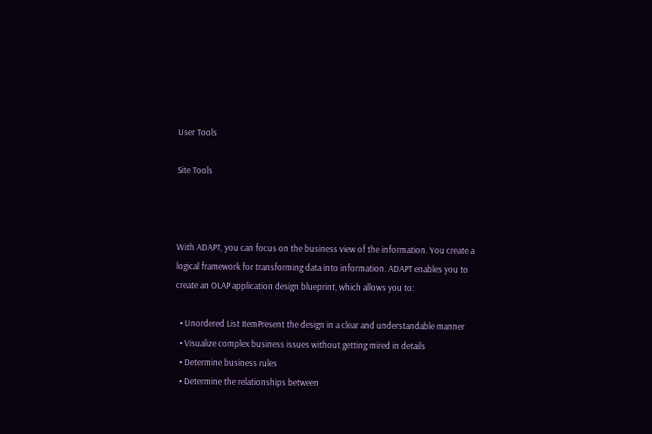User Tools

Site Tools



With ADAPT, you can focus on the business view of the information. You create a logical framework for transforming data into information. ADAPT enables you to create an OLAP application design blueprint, which allows you to:

  • Unordered List ItemPresent the design in a clear and understandable manner
  • Visualize complex business issues without getting mired in details
  • Determine business rules
  • Determine the relationships between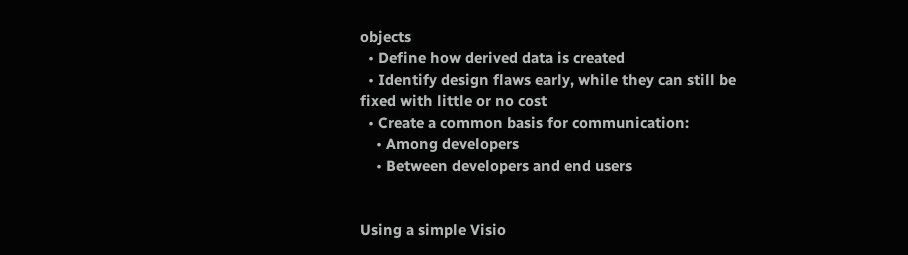objects
  • Define how derived data is created
  • Identify design flaws early, while they can still be fixed with little or no cost
  • Create a common basis for communication:
    • Among developers
    • Between developers and end users


Using a simple Visio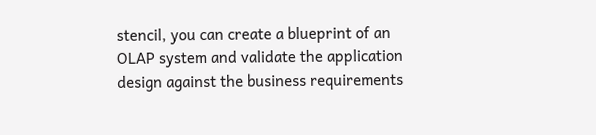stencil, you can create a blueprint of an OLAP system and validate the application design against the business requirements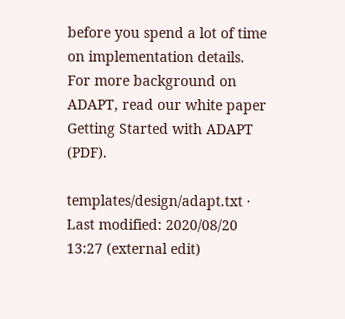before you spend a lot of time on implementation details. For more background on ADAPT, read our white paper Getting Started with ADAPT (PDF).

templates/design/adapt.txt · Last modified: 2020/08/20 13:27 (external edit)